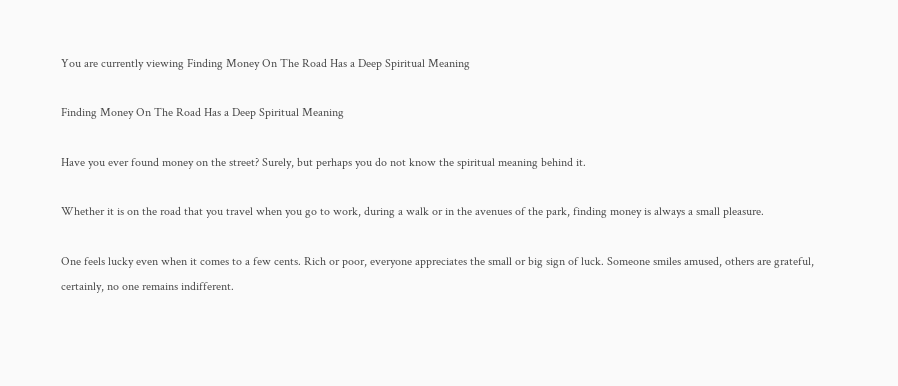You are currently viewing Finding Money On The Road Has a Deep Spiritual Meaning

Finding Money On The Road Has a Deep Spiritual Meaning

Have you ever found money on the street? Surely, but perhaps you do not know the spiritual meaning behind it.

Whether it is on the road that you travel when you go to work, during a walk or in the avenues of the park, finding money is always a small pleasure.

One feels lucky even when it comes to a few cents. Rich or poor, everyone appreciates the small or big sign of luck. Someone smiles amused, others are grateful, certainly, no one remains indifferent.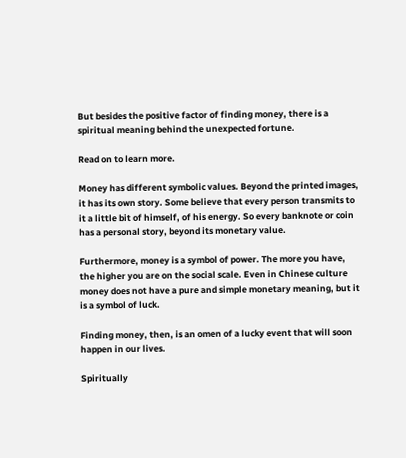But besides the positive factor of finding money, there is a spiritual meaning behind the unexpected fortune.

Read on to learn more.

Money has different symbolic values. Beyond the printed images, it has its own story. Some believe that every person transmits to it a little bit of himself, of his energy. So every banknote or coin has a personal story, beyond its monetary value.

Furthermore, money is a symbol of power. The more you have, the higher you are on the social scale. Even in Chinese culture money does not have a pure and simple monetary meaning, but it is a symbol of luck.

Finding money, then, is an omen of a lucky event that will soon happen in our lives.

Spiritually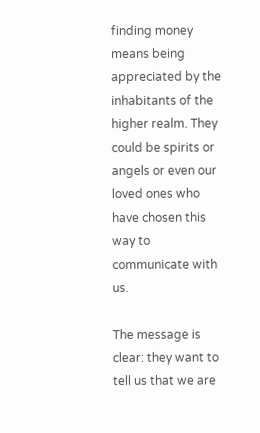finding money means being appreciated by the inhabitants of the higher realm. They could be spirits or angels or even our loved ones who have chosen this way to communicate with us.

The message is clear: they want to tell us that we are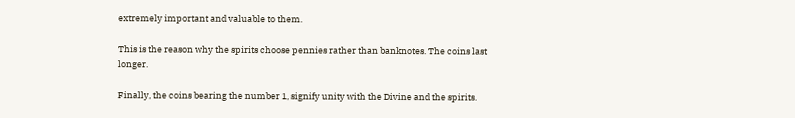extremely important and valuable to them.

This is the reason why the spirits choose pennies rather than banknotes. The coins last longer.

Finally, the coins bearing the number 1, signify unity with the Divine and the spirits.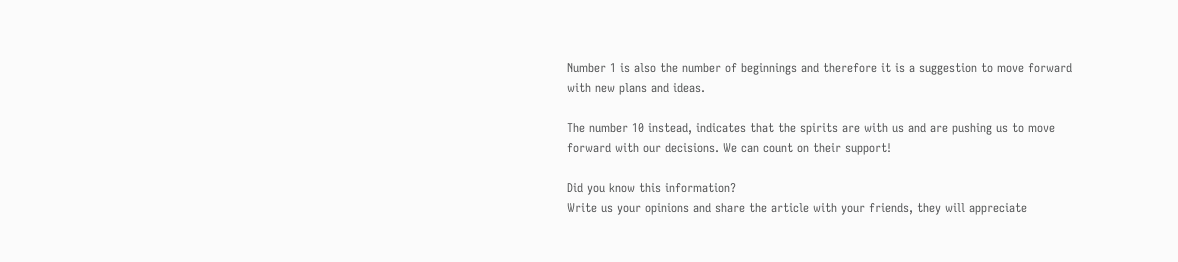Number 1 is also the number of beginnings and therefore it is a suggestion to move forward with new plans and ideas.

The number 10 instead, indicates that the spirits are with us and are pushing us to move forward with our decisions. We can count on their support!

Did you know this information?
Write us your opinions and share the article with your friends, they will appreciate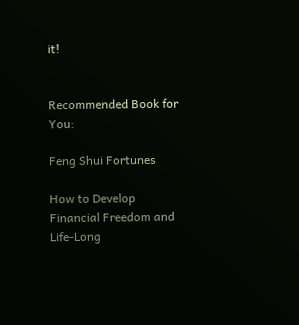it!


Recommended Book for You:

Feng Shui Fortunes

How to Develop Financial Freedom and Life-Long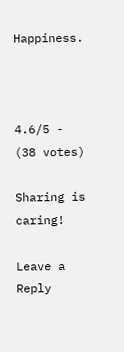Happiness.



4.6/5 - (38 votes)

Sharing is caring!

Leave a Reply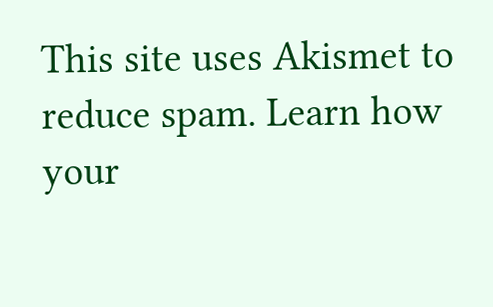This site uses Akismet to reduce spam. Learn how your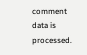comment data is processed.